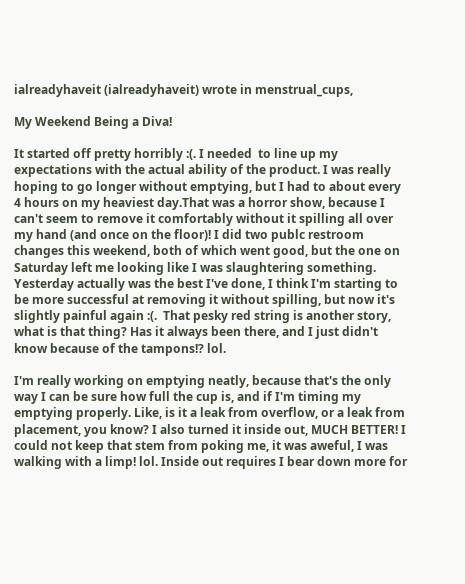ialreadyhaveit (ialreadyhaveit) wrote in menstrual_cups,

My Weekend Being a Diva!

It started off pretty horribly :(. I needed  to line up my expectations with the actual ability of the product. I was really hoping to go longer without emptying, but I had to about every 4 hours on my heaviest day.That was a horror show, because I can't seem to remove it comfortably without it spilling all over my hand (and once on the floor)! I did two publc restroom changes this weekend, both of which went good, but the one on Saturday left me looking like I was slaughtering something. Yesterday actually was the best I've done, I think I'm starting to be more successful at removing it without spilling, but now it's slightly painful again :(.  That pesky red string is another story, what is that thing? Has it always been there, and I just didn't know because of the tampons!? lol.

I'm really working on emptying neatly, because that's the only way I can be sure how full the cup is, and if I'm timing my emptying properly. Like, is it a leak from overflow, or a leak from placement, you know? I also turned it inside out, MUCH BETTER! I could not keep that stem from poking me, it was aweful, I was walking with a limp! lol. Inside out requires I bear down more for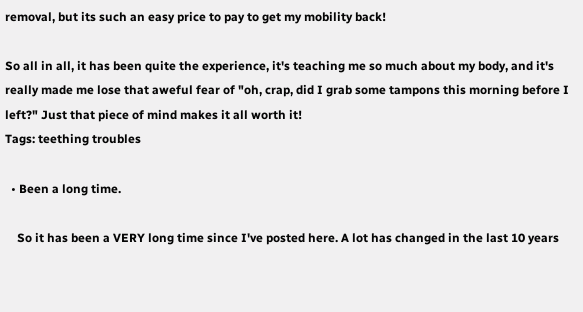removal, but its such an easy price to pay to get my mobility back!

So all in all, it has been quite the experience, it's teaching me so much about my body, and it's really made me lose that aweful fear of "oh, crap, did I grab some tampons this morning before I left?" Just that piece of mind makes it all worth it!
Tags: teething troubles

  • Been a long time.

    So it has been a VERY long time since I've posted here. A lot has changed in the last 10 years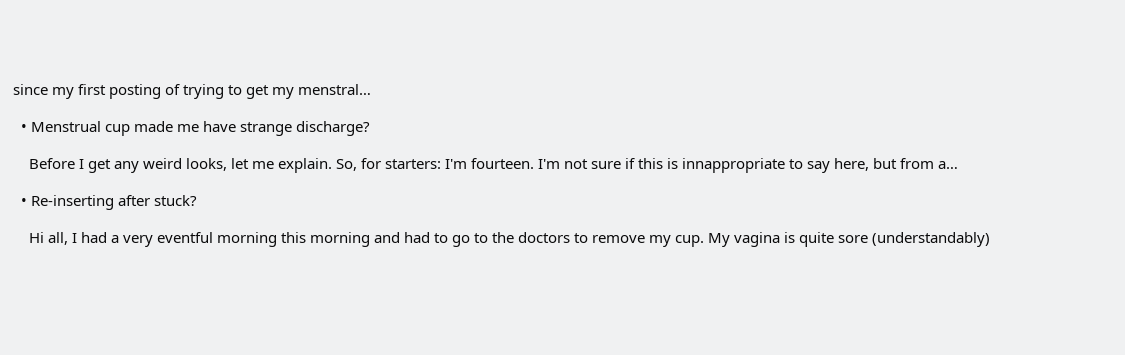since my first posting of trying to get my menstral…

  • Menstrual cup made me have strange discharge?

    Before I get any weird looks, let me explain. So, for starters: I'm fourteen. I'm not sure if this is innappropriate to say here, but from a…

  • Re-inserting after stuck?

    Hi all, I had a very eventful morning this morning and had to go to the doctors to remove my cup. My vagina is quite sore (understandably)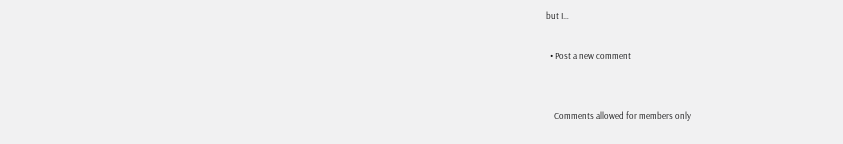but I…

  • Post a new comment


    Comments allowed for members only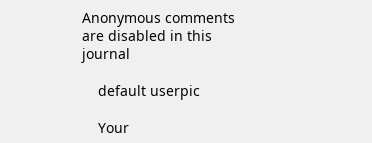Anonymous comments are disabled in this journal

    default userpic

    Your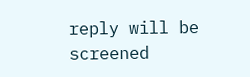reply will be screened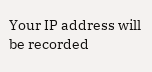Your IP address will be recorded